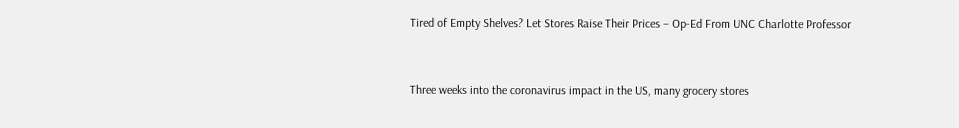Tired of Empty Shelves? Let Stores Raise Their Prices – Op-Ed From UNC Charlotte Professor


Three weeks into the coronavirus impact in the US, many grocery stores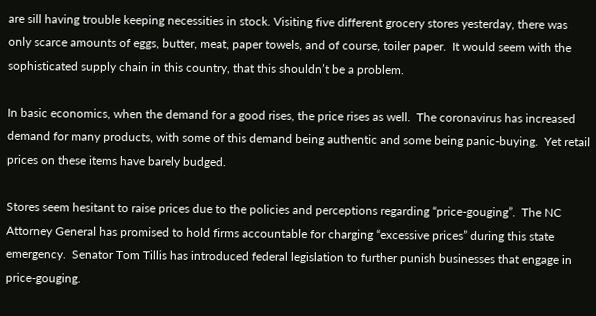are sill having trouble keeping necessities in stock. Visiting five different grocery stores yesterday, there was only scarce amounts of eggs, butter, meat, paper towels, and of course, toiler paper.  It would seem with the sophisticated supply chain in this country, that this shouldn’t be a problem.

In basic economics, when the demand for a good rises, the price rises as well.  The coronavirus has increased demand for many products, with some of this demand being authentic and some being panic-buying.  Yet retail prices on these items have barely budged.

Stores seem hesitant to raise prices due to the policies and perceptions regarding “price-gouging”.  The NC Attorney General has promised to hold firms accountable for charging “excessive prices” during this state emergency.  Senator Tom Tillis has introduced federal legislation to further punish businesses that engage in price-gouging.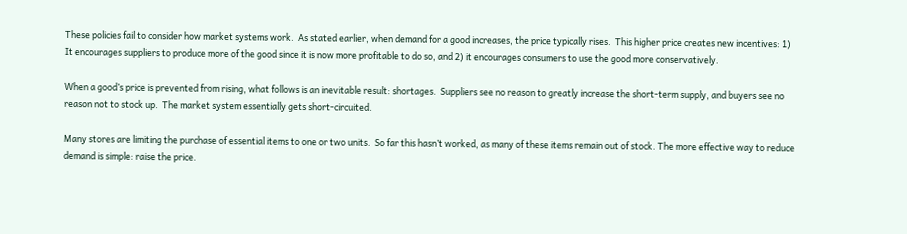These policies fail to consider how market systems work.  As stated earlier, when demand for a good increases, the price typically rises.  This higher price creates new incentives: 1) It encourages suppliers to produce more of the good since it is now more profitable to do so, and 2) it encourages consumers to use the good more conservatively.

When a good’s price is prevented from rising, what follows is an inevitable result: shortages.  Suppliers see no reason to greatly increase the short-term supply, and buyers see no reason not to stock up.  The market system essentially gets short-circuited.

Many stores are limiting the purchase of essential items to one or two units.  So far this hasn’t worked, as many of these items remain out of stock. The more effective way to reduce demand is simple: raise the price.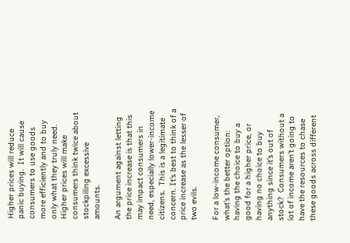Higher prices will reduce panic buying.  It will cause consumers to use goods more efficiently and to buy only what they truly need.  Higher prices will make consumers think twice about stockpiling excessive amounts.

An argument against letting the price increase is that this may impact consumers in need, especially lower-income citizens.  This is a legitimate concern. It’s best to think of a price increase as the lesser of two evils.

For a low-income consumer, what’s the better option: having the choice to buy a good for a higher price, or having no choice to buy anything since it’s out of stock?  Consumers without a lot of income aren’t going to have the resources to chase these goods across different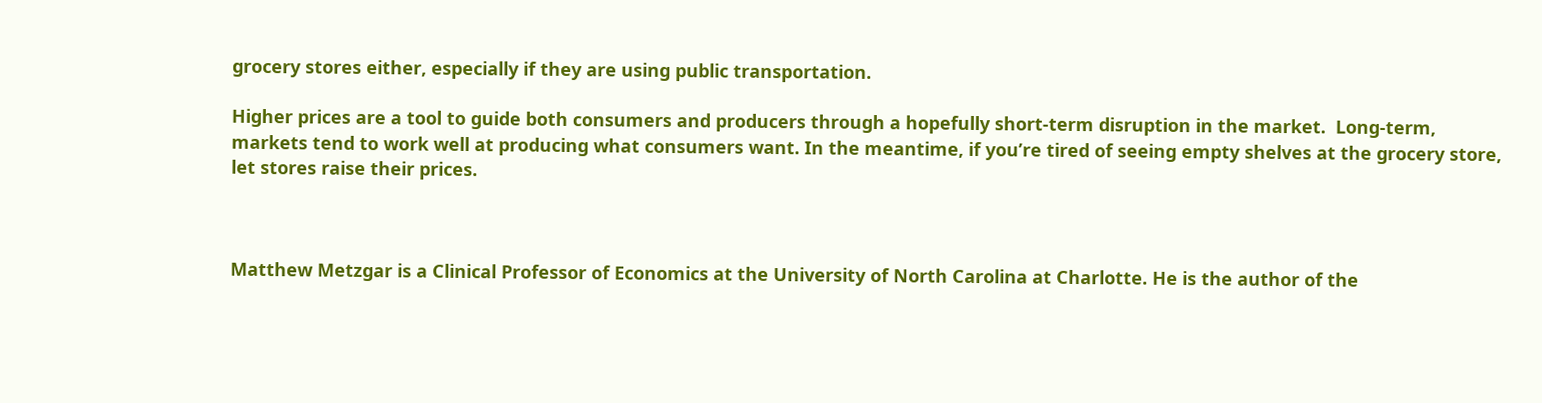grocery stores either, especially if they are using public transportation.

Higher prices are a tool to guide both consumers and producers through a hopefully short-term disruption in the market.  Long-term, markets tend to work well at producing what consumers want. In the meantime, if you’re tired of seeing empty shelves at the grocery store, let stores raise their prices.



Matthew Metzgar is a Clinical Professor of Economics at the University of North Carolina at Charlotte. He is the author of the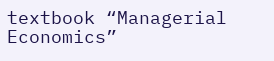textbook “Managerial Economics”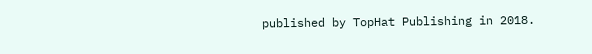published by TopHat Publishing in 2018.